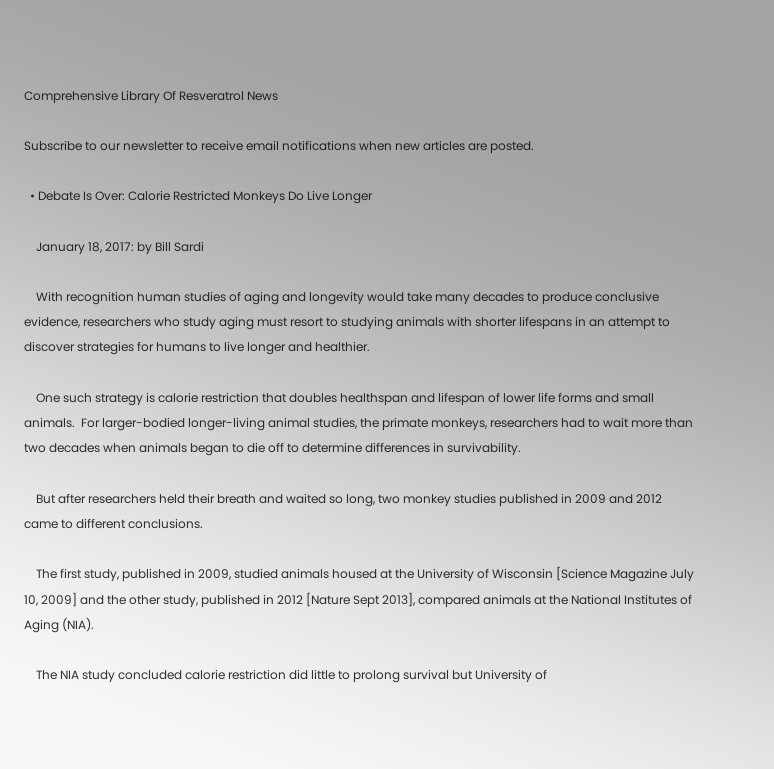Comprehensive Library Of Resveratrol News

Subscribe to our newsletter to receive email notifications when new articles are posted.

  • Debate Is Over: Calorie Restricted Monkeys Do Live Longer

    January 18, 2017: by Bill Sardi

    With recognition human studies of aging and longevity would take many decades to produce conclusive evidence, researchers who study aging must resort to studying animals with shorter lifespans in an attempt to discover strategies for humans to live longer and healthier.

    One such strategy is calorie restriction that doubles healthspan and lifespan of lower life forms and small animals.  For larger-bodied longer-living animal studies, the primate monkeys, researchers had to wait more than two decades when animals began to die off to determine differences in survivability.

    But after researchers held their breath and waited so long, two monkey studies published in 2009 and 2012 came to different conclusions.

    The first study, published in 2009, studied animals housed at the University of Wisconsin [Science Magazine July 10, 2009] and the other study, published in 2012 [Nature Sept 2013], compared animals at the National Institutes of Aging (NIA).

    The NIA study concluded calorie restriction did little to prolong survival but University of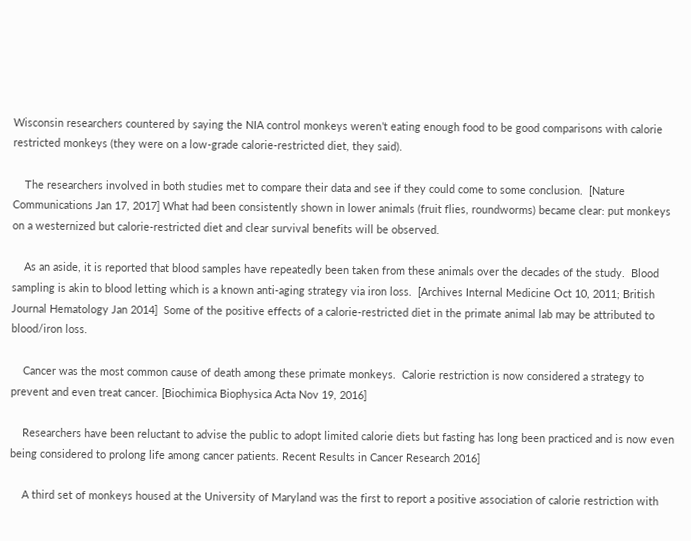Wisconsin researchers countered by saying the NIA control monkeys weren’t eating enough food to be good comparisons with calorie restricted monkeys (they were on a low-grade calorie-restricted diet, they said).

    The researchers involved in both studies met to compare their data and see if they could come to some conclusion.  [Nature Communications Jan 17, 2017] What had been consistently shown in lower animals (fruit flies, roundworms) became clear: put monkeys on a westernized but calorie-restricted diet and clear survival benefits will be observed.

    As an aside, it is reported that blood samples have repeatedly been taken from these animals over the decades of the study.  Blood sampling is akin to blood letting which is a known anti-aging strategy via iron loss.  [Archives Internal Medicine Oct 10, 2011; British Journal Hematology Jan 2014]  Some of the positive effects of a calorie-restricted diet in the primate animal lab may be attributed to blood/iron loss.

    Cancer was the most common cause of death among these primate monkeys.  Calorie restriction is now considered a strategy to prevent and even treat cancer. [Biochimica Biophysica Acta Nov 19, 2016]

    Researchers have been reluctant to advise the public to adopt limited calorie diets but fasting has long been practiced and is now even being considered to prolong life among cancer patients. Recent Results in Cancer Research 2016]

    A third set of monkeys housed at the University of Maryland was the first to report a positive association of calorie restriction with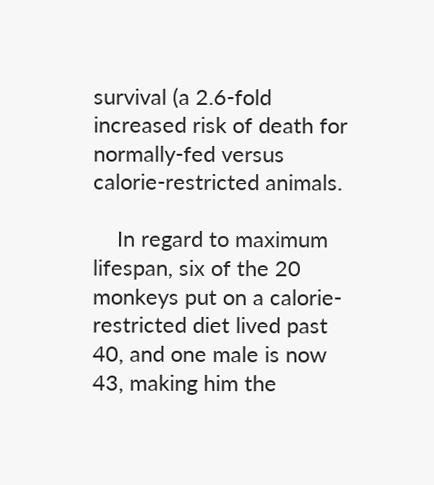survival (a 2.6-fold increased risk of death for normally-fed versus calorie-restricted animals.

    In regard to maximum lifespan, six of the 20 monkeys put on a calorie-restricted diet lived past 40, and one male is now 43, making him the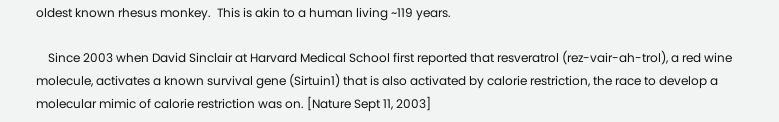oldest known rhesus monkey.  This is akin to a human living ~119 years.

    Since 2003 when David Sinclair at Harvard Medical School first reported that resveratrol (rez-vair-ah-trol), a red wine molecule, activates a known survival gene (Sirtuin1) that is also activated by calorie restriction, the race to develop a molecular mimic of calorie restriction was on. [Nature Sept 11, 2003]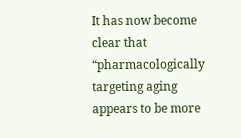It has now become clear that “pharmacologically targeting aging appears to be more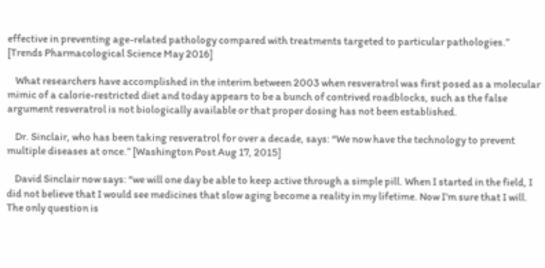effective in preventing age-related pathology compared with treatments targeted to particular pathologies.” [Trends Pharmacological Science May 2016]

    What researchers have accomplished in the interim between 2003 when resveratrol was first posed as a molecular mimic of a calorie-restricted diet and today appears to be a bunch of contrived roadblocks, such as the false argument resveratrol is not biologically available or that proper dosing has not been established.

    Dr. Sinclair, who has been taking resveratrol for over a decade, says: “We now have the technology to prevent multiple diseases at once.” [Washington Post Aug 17, 2015]

    David Sinclair now says: “we will one day be able to keep active through a simple pill. When I started in the field, I did not believe that I would see medicines that slow aging become a reality in my lifetime. Now I’m sure that I will. The only question is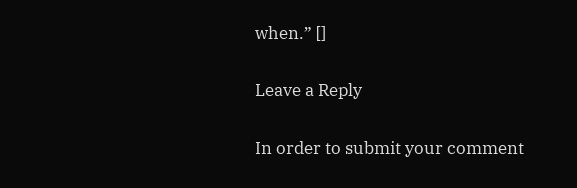when.” []

Leave a Reply

In order to submit your comment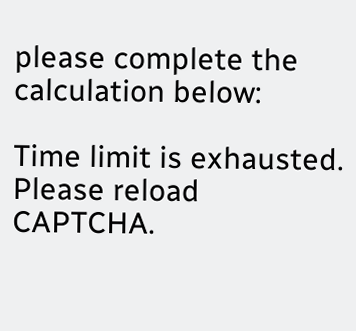please complete the calculation below:

Time limit is exhausted. Please reload CAPTCHA.